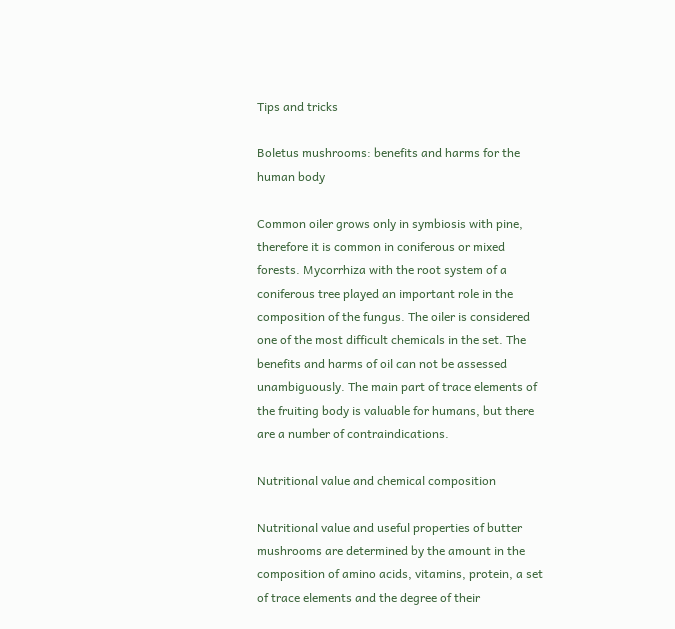Tips and tricks

Boletus mushrooms: benefits and harms for the human body

Common oiler grows only in symbiosis with pine, therefore it is common in coniferous or mixed forests. Mycorrhiza with the root system of a coniferous tree played an important role in the composition of the fungus. The oiler is considered one of the most difficult chemicals in the set. The benefits and harms of oil can not be assessed unambiguously. The main part of trace elements of the fruiting body is valuable for humans, but there are a number of contraindications.

Nutritional value and chemical composition

Nutritional value and useful properties of butter mushrooms are determined by the amount in the composition of amino acids, vitamins, protein, a set of trace elements and the degree of their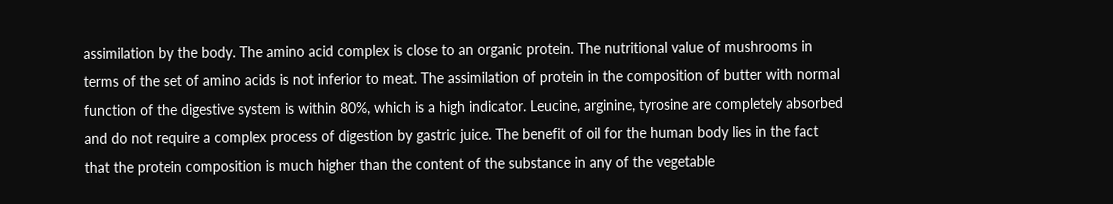assimilation by the body. The amino acid complex is close to an organic protein. The nutritional value of mushrooms in terms of the set of amino acids is not inferior to meat. The assimilation of protein in the composition of butter with normal function of the digestive system is within 80%, which is a high indicator. Leucine, arginine, tyrosine are completely absorbed and do not require a complex process of digestion by gastric juice. The benefit of oil for the human body lies in the fact that the protein composition is much higher than the content of the substance in any of the vegetable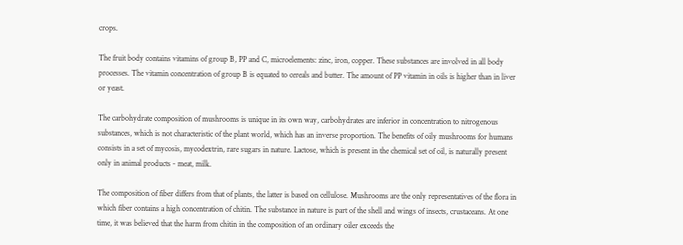crops.

The fruit body contains vitamins of group B, PP and C, microelements: zinc, iron, copper. These substances are involved in all body processes. The vitamin concentration of group B is equated to cereals and butter. The amount of PP vitamin in oils is higher than in liver or yeast.

The carbohydrate composition of mushrooms is unique in its own way, carbohydrates are inferior in concentration to nitrogenous substances, which is not characteristic of the plant world, which has an inverse proportion. The benefits of oily mushrooms for humans consists in a set of mycosis, mycodextrin, rare sugars in nature. Lactose, which is present in the chemical set of oil, is naturally present only in animal products - meat, milk.

The composition of fiber differs from that of plants, the latter is based on cellulose. Mushrooms are the only representatives of the flora in which fiber contains a high concentration of chitin. The substance in nature is part of the shell and wings of insects, crustaceans. At one time, it was believed that the harm from chitin in the composition of an ordinary oiler exceeds the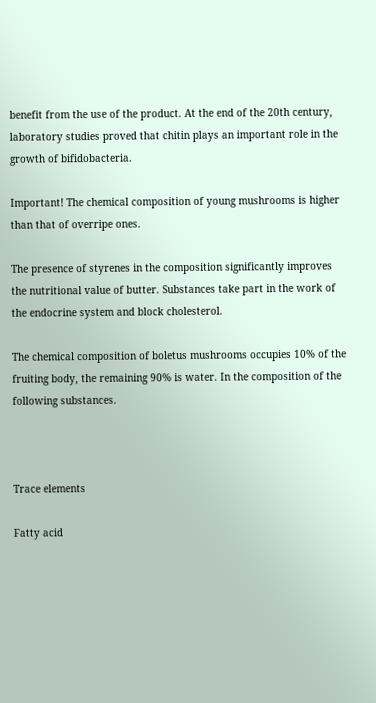benefit from the use of the product. At the end of the 20th century, laboratory studies proved that chitin plays an important role in the growth of bifidobacteria.

Important! The chemical composition of young mushrooms is higher than that of overripe ones.

The presence of styrenes in the composition significantly improves the nutritional value of butter. Substances take part in the work of the endocrine system and block cholesterol.

The chemical composition of boletus mushrooms occupies 10% of the fruiting body, the remaining 90% is water. In the composition of the following substances.



Trace elements

Fatty acid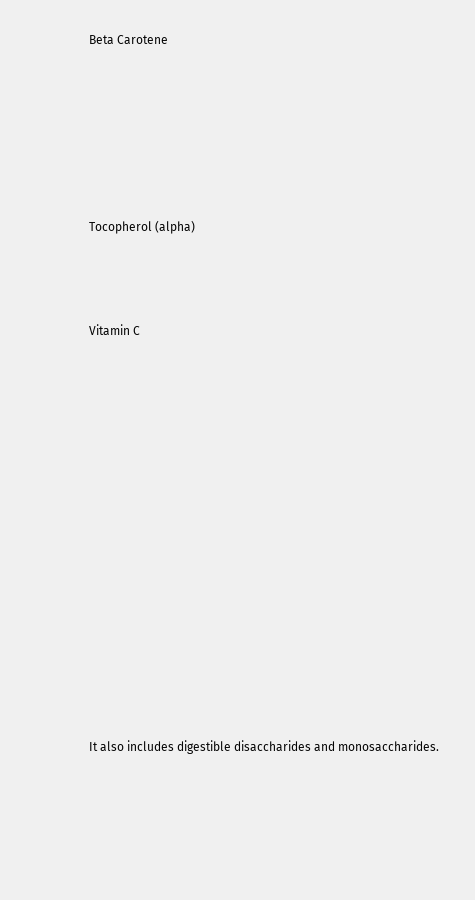Beta Carotene








Tocopherol (alpha)




Vitamin C



















It also includes digestible disaccharides and monosaccharides.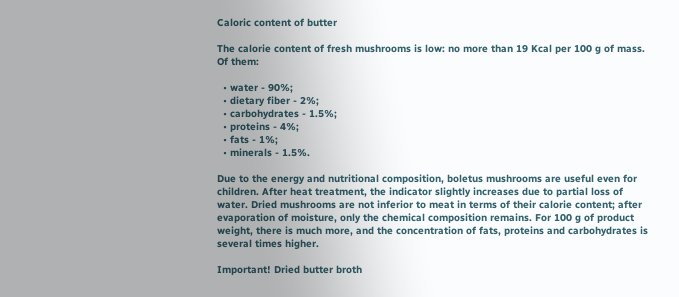Caloric content of butter

The calorie content of fresh mushrooms is low: no more than 19 Kcal per 100 g of mass. Of them:

  • water - 90%;
  • dietary fiber - 2%;
  • carbohydrates - 1.5%;
  • proteins - 4%;
  • fats - 1%;
  • minerals - 1.5%.

Due to the energy and nutritional composition, boletus mushrooms are useful even for children. After heat treatment, the indicator slightly increases due to partial loss of water. Dried mushrooms are not inferior to meat in terms of their calorie content; after evaporation of moisture, only the chemical composition remains. For 100 g of product weight, there is much more, and the concentration of fats, proteins and carbohydrates is several times higher.

Important! Dried butter broth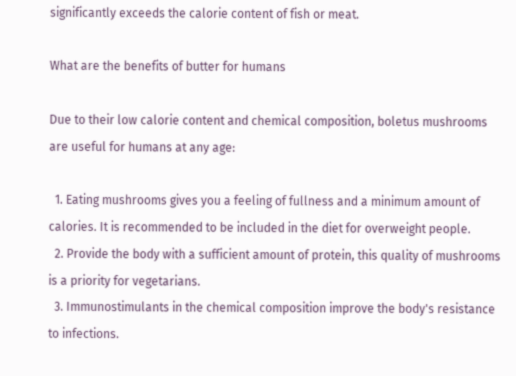significantly exceeds the calorie content of fish or meat.

What are the benefits of butter for humans

Due to their low calorie content and chemical composition, boletus mushrooms are useful for humans at any age:

  1. Eating mushrooms gives you a feeling of fullness and a minimum amount of calories. It is recommended to be included in the diet for overweight people.
  2. Provide the body with a sufficient amount of protein, this quality of mushrooms is a priority for vegetarians.
  3. Immunostimulants in the chemical composition improve the body's resistance to infections.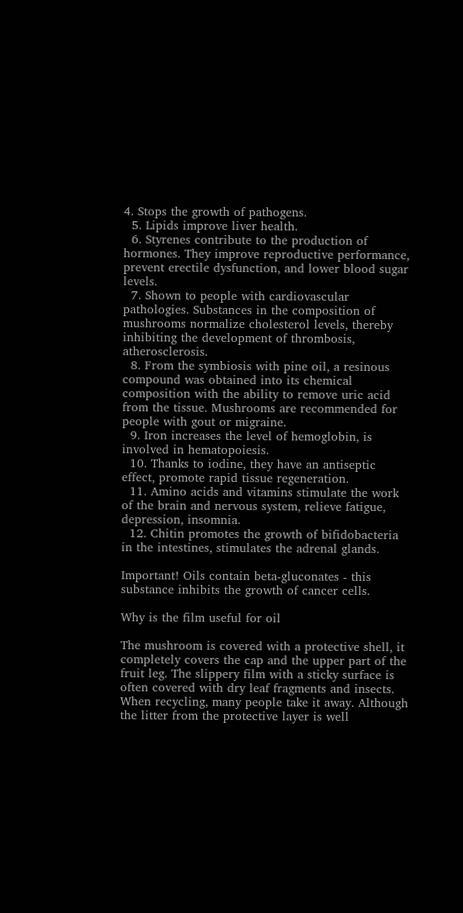4. Stops the growth of pathogens.
  5. Lipids improve liver health.
  6. Styrenes contribute to the production of hormones. They improve reproductive performance, prevent erectile dysfunction, and lower blood sugar levels.
  7. Shown to people with cardiovascular pathologies. Substances in the composition of mushrooms normalize cholesterol levels, thereby inhibiting the development of thrombosis, atherosclerosis.
  8. From the symbiosis with pine oil, a resinous compound was obtained into its chemical composition with the ability to remove uric acid from the tissue. Mushrooms are recommended for people with gout or migraine.
  9. Iron increases the level of hemoglobin, is involved in hematopoiesis.
  10. Thanks to iodine, they have an antiseptic effect, promote rapid tissue regeneration.
  11. Amino acids and vitamins stimulate the work of the brain and nervous system, relieve fatigue, depression, insomnia.
  12. Chitin promotes the growth of bifidobacteria in the intestines, stimulates the adrenal glands.

Important! Oils contain beta-gluconates - this substance inhibits the growth of cancer cells.

Why is the film useful for oil

The mushroom is covered with a protective shell, it completely covers the cap and the upper part of the fruit leg. The slippery film with a sticky surface is often covered with dry leaf fragments and insects. When recycling, many people take it away. Although the litter from the protective layer is well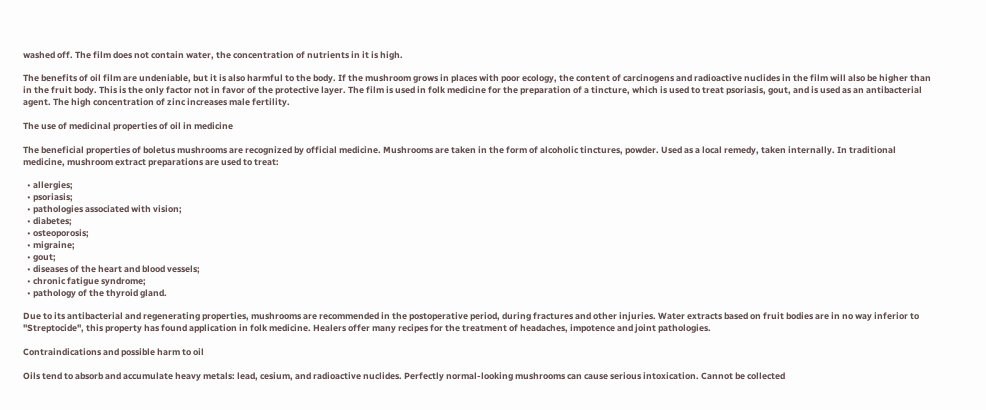washed off. The film does not contain water, the concentration of nutrients in it is high.

The benefits of oil film are undeniable, but it is also harmful to the body. If the mushroom grows in places with poor ecology, the content of carcinogens and radioactive nuclides in the film will also be higher than in the fruit body. This is the only factor not in favor of the protective layer. The film is used in folk medicine for the preparation of a tincture, which is used to treat psoriasis, gout, and is used as an antibacterial agent. The high concentration of zinc increases male fertility.

The use of medicinal properties of oil in medicine

The beneficial properties of boletus mushrooms are recognized by official medicine. Mushrooms are taken in the form of alcoholic tinctures, powder. Used as a local remedy, taken internally. In traditional medicine, mushroom extract preparations are used to treat:

  • allergies;
  • psoriasis;
  • pathologies associated with vision;
  • diabetes;
  • osteoporosis;
  • migraine;
  • gout;
  • diseases of the heart and blood vessels;
  • chronic fatigue syndrome;
  • pathology of the thyroid gland.

Due to its antibacterial and regenerating properties, mushrooms are recommended in the postoperative period, during fractures and other injuries. Water extracts based on fruit bodies are in no way inferior to "Streptocide", this property has found application in folk medicine. Healers offer many recipes for the treatment of headaches, impotence and joint pathologies.

Contraindications and possible harm to oil

Oils tend to absorb and accumulate heavy metals: lead, cesium, and radioactive nuclides. Perfectly normal-looking mushrooms can cause serious intoxication. Cannot be collected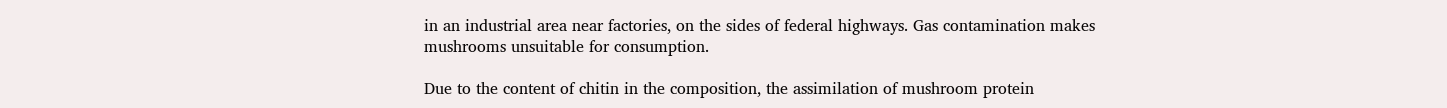in an industrial area near factories, on the sides of federal highways. Gas contamination makes mushrooms unsuitable for consumption.

Due to the content of chitin in the composition, the assimilation of mushroom protein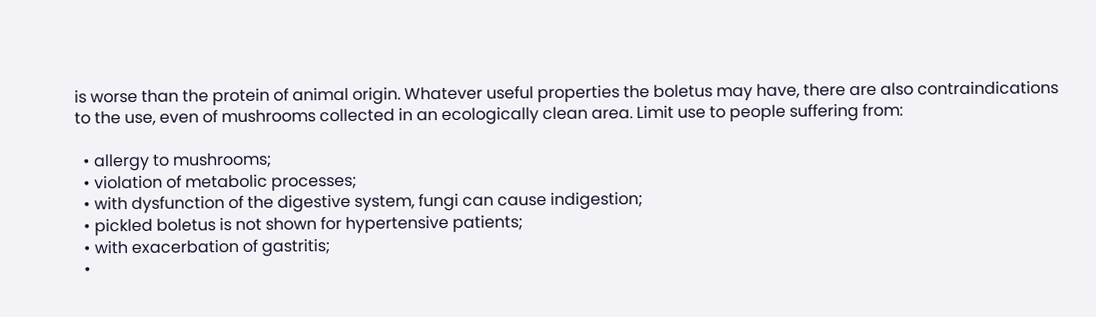is worse than the protein of animal origin. Whatever useful properties the boletus may have, there are also contraindications to the use, even of mushrooms collected in an ecologically clean area. Limit use to people suffering from:

  • allergy to mushrooms;
  • violation of metabolic processes;
  • with dysfunction of the digestive system, fungi can cause indigestion;
  • pickled boletus is not shown for hypertensive patients;
  • with exacerbation of gastritis;
  •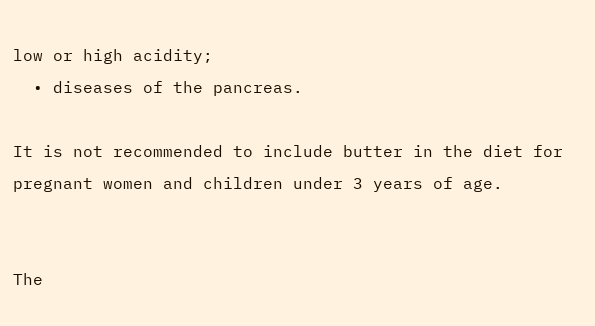low or high acidity;
  • diseases of the pancreas.

It is not recommended to include butter in the diet for pregnant women and children under 3 years of age.


The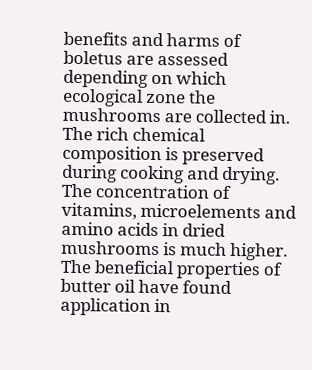benefits and harms of boletus are assessed depending on which ecological zone the mushrooms are collected in. The rich chemical composition is preserved during cooking and drying. The concentration of vitamins, microelements and amino acids in dried mushrooms is much higher. The beneficial properties of butter oil have found application in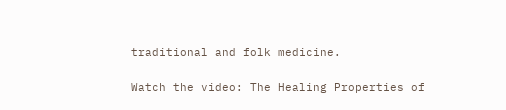traditional and folk medicine.

Watch the video: The Healing Properties of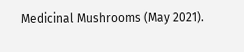Medicinal Mushrooms (May 2021).